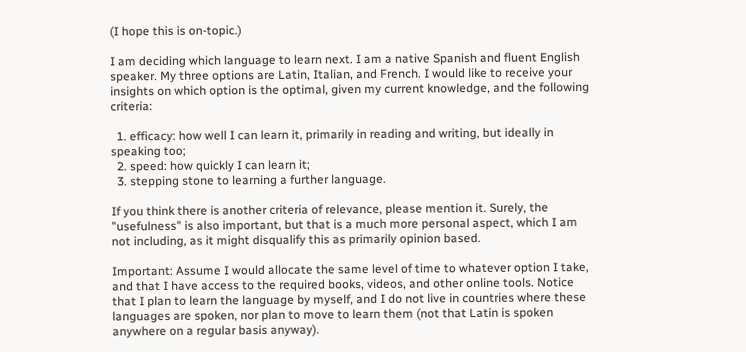(I hope this is on-topic.)

I am deciding which language to learn next. I am a native Spanish and fluent English speaker. My three options are Latin, Italian, and French. I would like to receive your insights on which option is the optimal, given my current knowledge, and the following criteria:

  1. efficacy: how well I can learn it, primarily in reading and writing, but ideally in speaking too;
  2. speed: how quickly I can learn it;
  3. stepping stone to learning a further language.

If you think there is another criteria of relevance, please mention it. Surely, the "usefulness" is also important, but that is a much more personal aspect, which I am not including, as it might disqualify this as primarily opinion based.

Important: Assume I would allocate the same level of time to whatever option I take, and that I have access to the required books, videos, and other online tools. Notice that I plan to learn the language by myself, and I do not live in countries where these languages are spoken, nor plan to move to learn them (not that Latin is spoken anywhere on a regular basis anyway).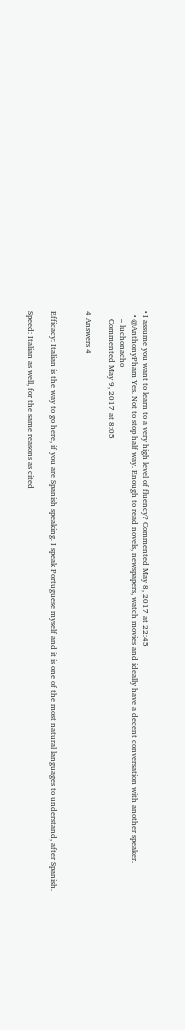• I assume you want to learn to a very high level of fluency? Commented May 8, 2017 at 22:45
  • @AnthonyPham Yes. Not to stop half way. Enough to read novels, newspapers, watch movies and ideally have a decent conversation with another speaker.
    – luchonacho
    Commented May 9, 2017 at 8:05

4 Answers 4


Efficacy: Italian is the way to go here, if you are Spanish speaking. I speak Portuguese myself and it is one of the most natural languages to understand, after Spanish.

Speed: Italian as well, for the same reasons as cited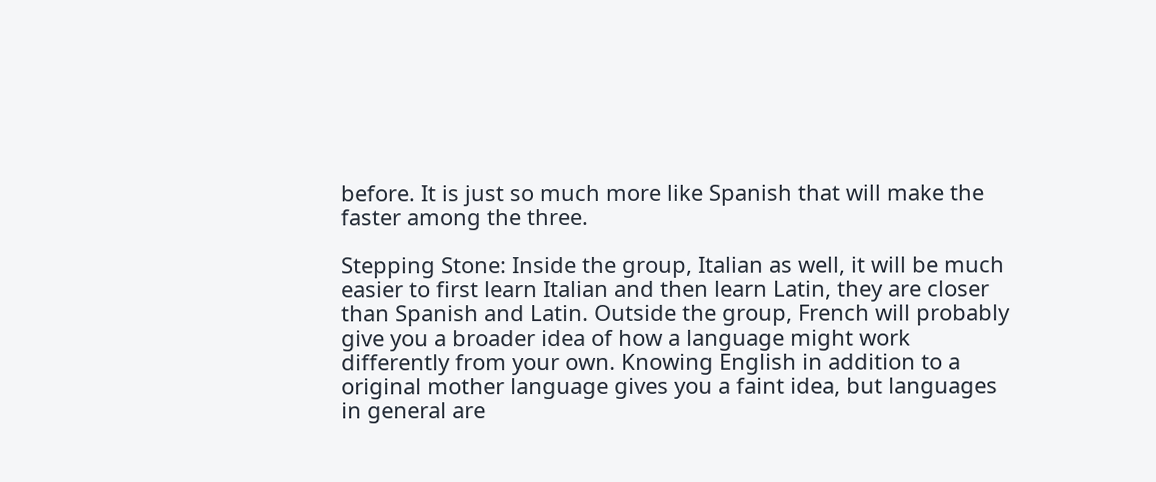before. It is just so much more like Spanish that will make the faster among the three.

Stepping Stone: Inside the group, Italian as well, it will be much easier to first learn Italian and then learn Latin, they are closer than Spanish and Latin. Outside the group, French will probably give you a broader idea of how a language might work differently from your own. Knowing English in addition to a original mother language gives you a faint idea, but languages in general are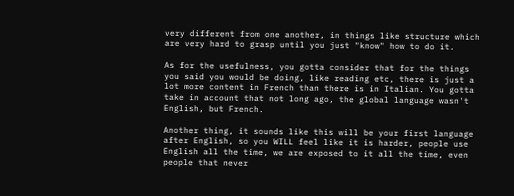very different from one another, in things like structure which are very hard to grasp until you just "know" how to do it.

As for the usefulness, you gotta consider that for the things you said you would be doing, like reading etc, there is just a lot more content in French than there is in Italian. You gotta take in account that not long ago, the global language wasn't English, but French.

Another thing, it sounds like this will be your first language after English, so you WILL feel like it is harder, people use English all the time, we are exposed to it all the time, even people that never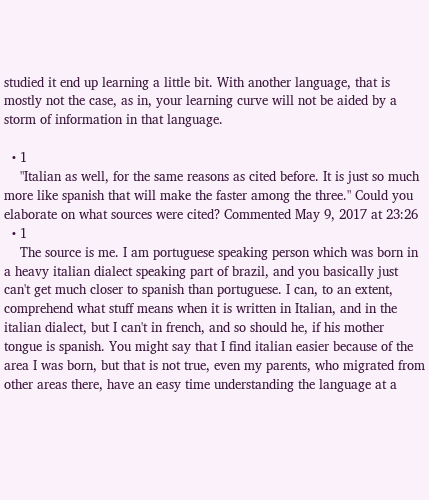studied it end up learning a little bit. With another language, that is mostly not the case, as in, your learning curve will not be aided by a storm of information in that language.

  • 1
    "Italian as well, for the same reasons as cited before. It is just so much more like spanish that will make the faster among the three." Could you elaborate on what sources were cited? Commented May 9, 2017 at 23:26
  • 1
    The source is me. I am portuguese speaking person which was born in a heavy italian dialect speaking part of brazil, and you basically just can't get much closer to spanish than portuguese. I can, to an extent, comprehend what stuff means when it is written in Italian, and in the italian dialect, but I can't in french, and so should he, if his mother tongue is spanish. You might say that I find italian easier because of the area I was born, but that is not true, even my parents, who migrated from other areas there, have an easy time understanding the language at a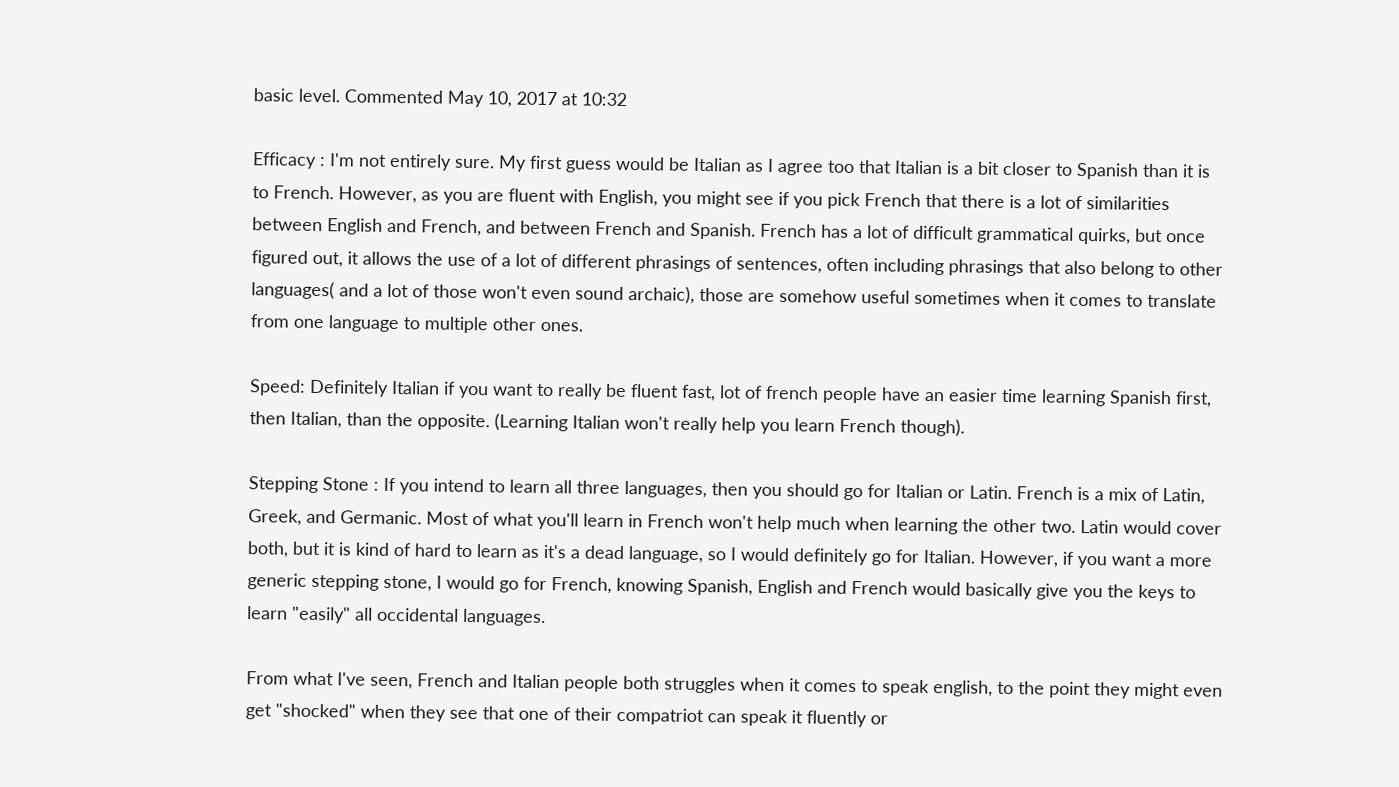basic level. Commented May 10, 2017 at 10:32

Efficacy : I'm not entirely sure. My first guess would be Italian as I agree too that Italian is a bit closer to Spanish than it is to French. However, as you are fluent with English, you might see if you pick French that there is a lot of similarities between English and French, and between French and Spanish. French has a lot of difficult grammatical quirks, but once figured out, it allows the use of a lot of different phrasings of sentences, often including phrasings that also belong to other languages( and a lot of those won't even sound archaic), those are somehow useful sometimes when it comes to translate from one language to multiple other ones.

Speed: Definitely Italian if you want to really be fluent fast, lot of french people have an easier time learning Spanish first, then Italian, than the opposite. (Learning Italian won't really help you learn French though).

Stepping Stone : If you intend to learn all three languages, then you should go for Italian or Latin. French is a mix of Latin, Greek, and Germanic. Most of what you'll learn in French won't help much when learning the other two. Latin would cover both, but it is kind of hard to learn as it's a dead language, so I would definitely go for Italian. However, if you want a more generic stepping stone, I would go for French, knowing Spanish, English and French would basically give you the keys to learn "easily" all occidental languages.

From what I've seen, French and Italian people both struggles when it comes to speak english, to the point they might even get "shocked" when they see that one of their compatriot can speak it fluently or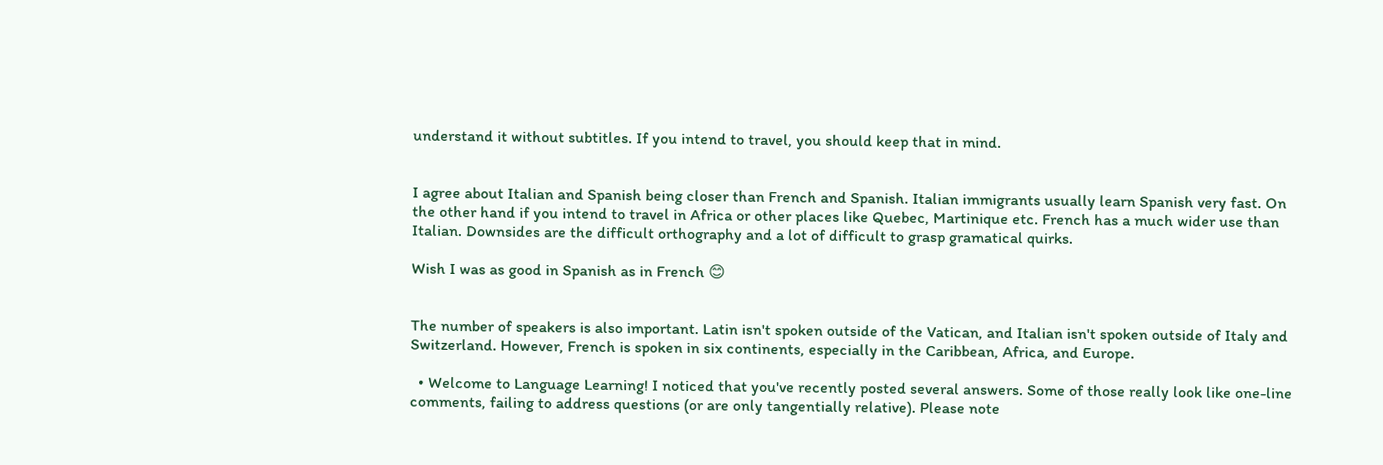understand it without subtitles. If you intend to travel, you should keep that in mind.


I agree about Italian and Spanish being closer than French and Spanish. Italian immigrants usually learn Spanish very fast. On the other hand if you intend to travel in Africa or other places like Quebec, Martinique etc. French has a much wider use than Italian. Downsides are the difficult orthography and a lot of difficult to grasp gramatical quirks.

Wish I was as good in Spanish as in French 😊


The number of speakers is also important. Latin isn't spoken outside of the Vatican, and Italian isn't spoken outside of Italy and Switzerland. However, French is spoken in six continents, especially in the Caribbean, Africa, and Europe.

  • Welcome to Language Learning! I noticed that you've recently posted several answers. Some of those really look like one-line comments, failing to address questions (or are only tangentially relative). Please note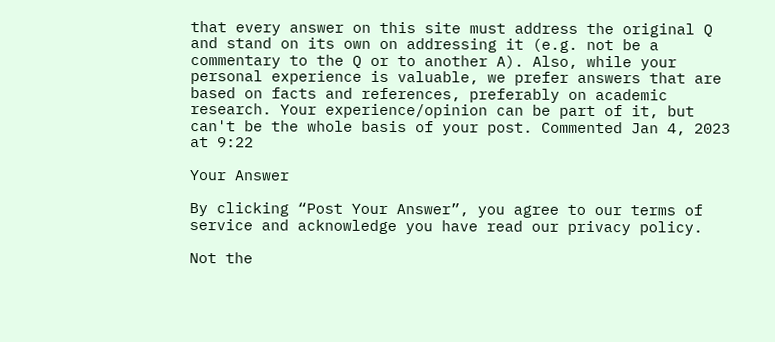that every answer on this site must address the original Q and stand on its own on addressing it (e.g. not be a commentary to the Q or to another A). Also, while your personal experience is valuable, we prefer answers that are based on facts and references, preferably on academic research. Your experience/opinion can be part of it, but can't be the whole basis of your post. Commented Jan 4, 2023 at 9:22

Your Answer

By clicking “Post Your Answer”, you agree to our terms of service and acknowledge you have read our privacy policy.

Not the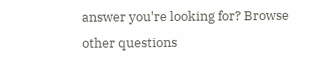answer you're looking for? Browse other questions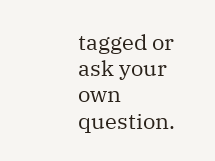tagged or ask your own question.